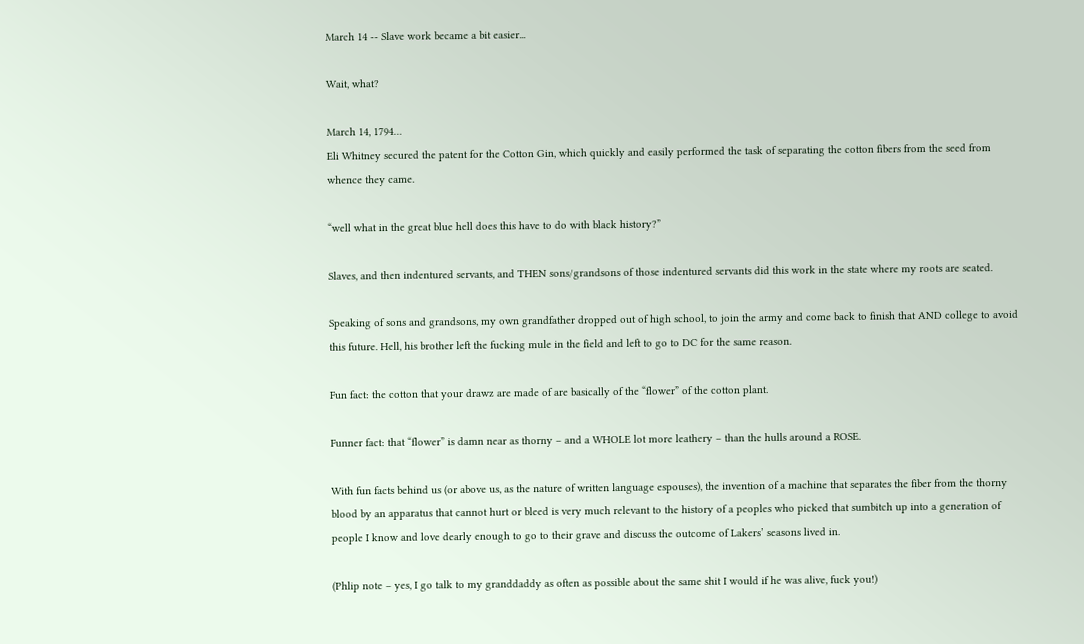March 14 -- Slave work became a bit easier...

Wait, what?

March 14, 1794…
Eli Whitney secured the patent for the Cotton Gin, which quickly and easily performed the task of separating the cotton fibers from the seed from whence they came.

“well what in the great blue hell does this have to do with black history?”

Slaves, and then indentured servants, and THEN sons/grandsons of those indentured servants did this work in the state where my roots are seated.

Speaking of sons and grandsons, my own grandfather dropped out of high school, to join the army and come back to finish that AND college to avoid this future. Hell, his brother left the fucking mule in the field and left to go to DC for the same reason.

Fun fact: the cotton that your drawz are made of are basically of the “flower” of the cotton plant.

Funner fact: that “flower” is damn near as thorny – and a WHOLE lot more leathery – than the hulls around a ROSE.

With fun facts behind us (or above us, as the nature of written language espouses), the invention of a machine that separates the fiber from the thorny blood by an apparatus that cannot hurt or bleed is very much relevant to the history of a peoples who picked that sumbitch up into a generation of people I know and love dearly enough to go to their grave and discuss the outcome of Lakers’ seasons lived in.

(Phlip note – yes, I go talk to my granddaddy as often as possible about the same shit I would if he was alive, fuck you!)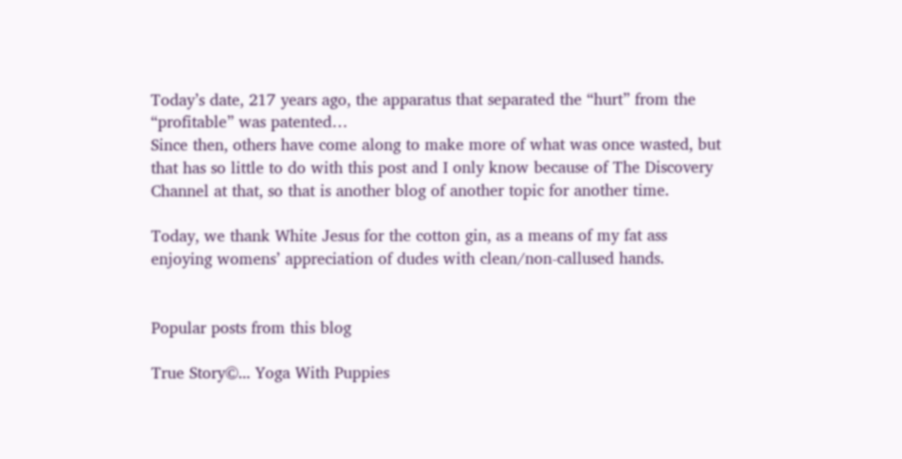Today’s date, 217 years ago, the apparatus that separated the “hurt” from the “profitable” was patented…
Since then, others have come along to make more of what was once wasted, but that has so little to do with this post and I only know because of The Discovery Channel at that, so that is another blog of another topic for another time.

Today, we thank White Jesus for the cotton gin, as a means of my fat ass enjoying womens’ appreciation of dudes with clean/non-callused hands.


Popular posts from this blog

True Story©... Yoga With Puppies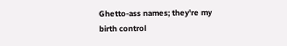Ghetto-ass names; they're my birth control